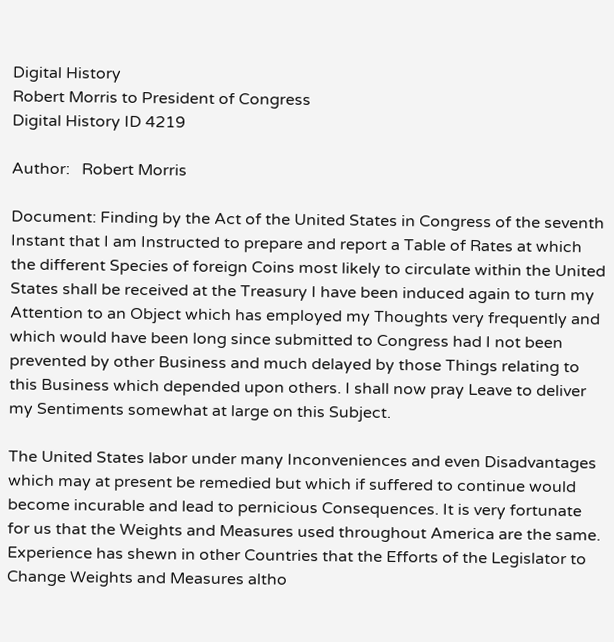Digital History
Robert Morris to President of Congress
Digital History ID 4219

Author:   Robert Morris

Document: Finding by the Act of the United States in Congress of the seventh Instant that I am Instructed to prepare and report a Table of Rates at which the different Species of foreign Coins most likely to circulate within the United States shall be received at the Treasury I have been induced again to turn my Attention to an Object which has employed my Thoughts very frequently and which would have been long since submitted to Congress had I not been prevented by other Business and much delayed by those Things relating to this Business which depended upon others. I shall now pray Leave to deliver my Sentiments somewhat at large on this Subject.

The United States labor under many Inconveniences and even Disadvantages which may at present be remedied but which if suffered to continue would become incurable and lead to pernicious Consequences. It is very fortunate for us that the Weights and Measures used throughout America are the same. Experience has shewn in other Countries that the Efforts of the Legislator to Change Weights and Measures altho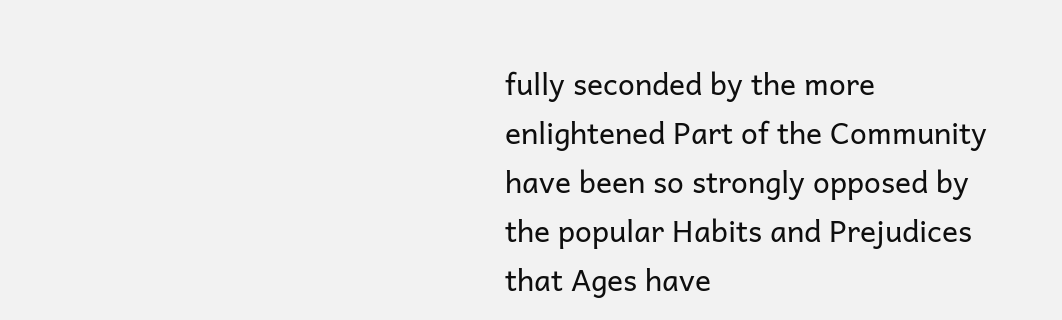fully seconded by the more enlightened Part of the Community have been so strongly opposed by the popular Habits and Prejudices that Ages have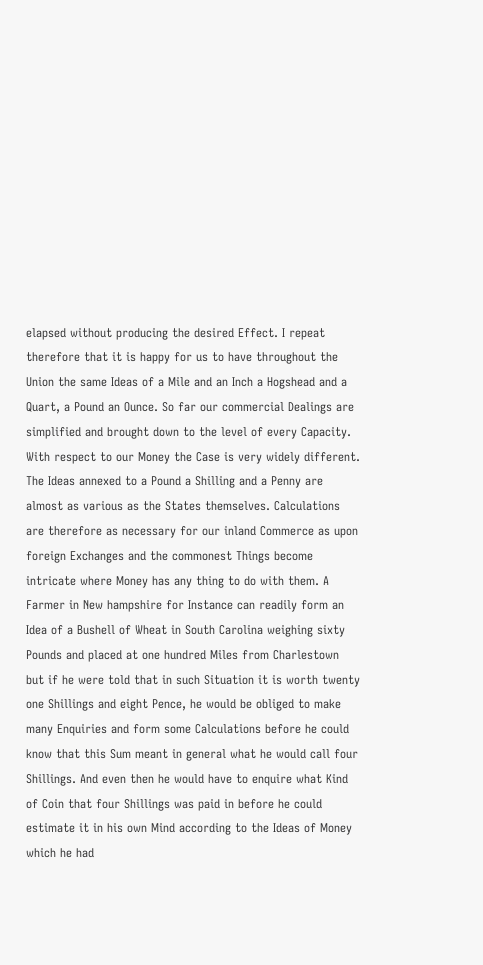elapsed without producing the desired Effect. I repeat therefore that it is happy for us to have throughout the Union the same Ideas of a Mile and an Inch a Hogshead and a Quart, a Pound an Ounce. So far our commercial Dealings are simplified and brought down to the level of every Capacity. With respect to our Money the Case is very widely different. The Ideas annexed to a Pound a Shilling and a Penny are almost as various as the States themselves. Calculations are therefore as necessary for our inland Commerce as upon foreign Exchanges and the commonest Things become intricate where Money has any thing to do with them. A Farmer in New hampshire for Instance can readily form an Idea of a Bushell of Wheat in South Carolina weighing sixty Pounds and placed at one hundred Miles from Charlestown but if he were told that in such Situation it is worth twenty one Shillings and eight Pence, he would be obliged to make many Enquiries and form some Calculations before he could know that this Sum meant in general what he would call four Shillings. And even then he would have to enquire what Kind of Coin that four Shillings was paid in before he could estimate it in his own Mind according to the Ideas of Money which he had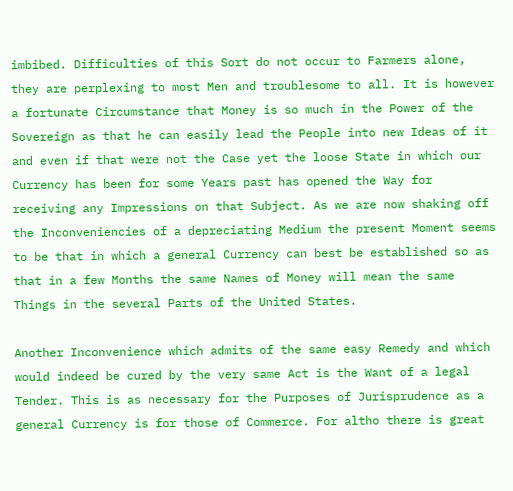imbibed. Difficulties of this Sort do not occur to Farmers alone, they are perplexing to most Men and troublesome to all. It is however a fortunate Circumstance that Money is so much in the Power of the Sovereign as that he can easily lead the People into new Ideas of it and even if that were not the Case yet the loose State in which our Currency has been for some Years past has opened the Way for receiving any Impressions on that Subject. As we are now shaking off the Inconveniencies of a depreciating Medium the present Moment seems to be that in which a general Currency can best be established so as that in a few Months the same Names of Money will mean the same Things in the several Parts of the United States.

Another Inconvenience which admits of the same easy Remedy and which would indeed be cured by the very same Act is the Want of a legal Tender. This is as necessary for the Purposes of Jurisprudence as a general Currency is for those of Commerce. For altho there is great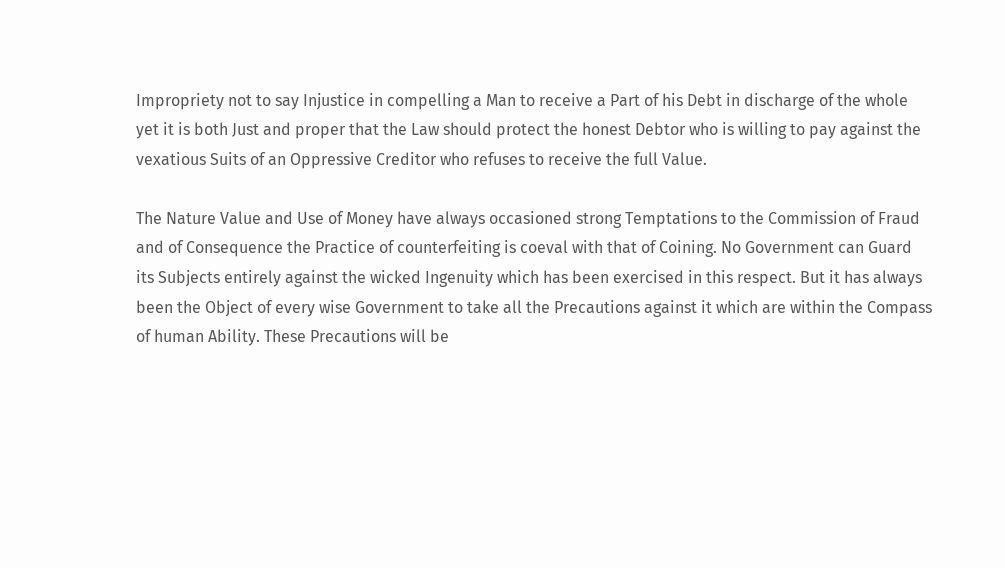Impropriety not to say Injustice in compelling a Man to receive a Part of his Debt in discharge of the whole yet it is both Just and proper that the Law should protect the honest Debtor who is willing to pay against the vexatious Suits of an Oppressive Creditor who refuses to receive the full Value.

The Nature Value and Use of Money have always occasioned strong Temptations to the Commission of Fraud and of Consequence the Practice of counterfeiting is coeval with that of Coining. No Government can Guard its Subjects entirely against the wicked Ingenuity which has been exercised in this respect. But it has always been the Object of every wise Government to take all the Precautions against it which are within the Compass of human Ability. These Precautions will be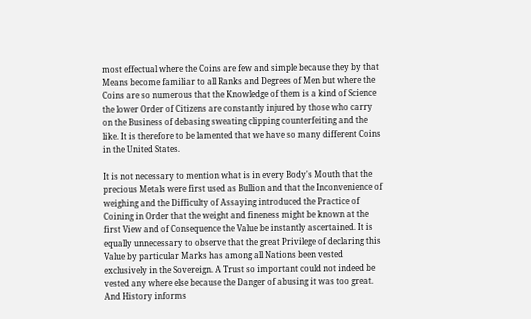most effectual where the Coins are few and simple because they by that Means become familiar to all Ranks and Degrees of Men but where the Coins are so numerous that the Knowledge of them is a kind of Science the lower Order of Citizens are constantly injured by those who carry on the Business of debasing sweating clipping counterfeiting and the like. It is therefore to be lamented that we have so many different Coins in the United States.

It is not necessary to mention what is in every Body's Mouth that the precious Metals were first used as Bullion and that the Inconvenience of weighing and the Difficulty of Assaying introduced the Practice of Coining in Order that the weight and fineness might be known at the first View and of Consequence the Value be instantly ascertained. It is equally unnecessary to observe that the great Privilege of declaring this Value by particular Marks has among all Nations been vested exclusively in the Sovereign. A Trust so important could not indeed be vested any where else because the Danger of abusing it was too great. And History informs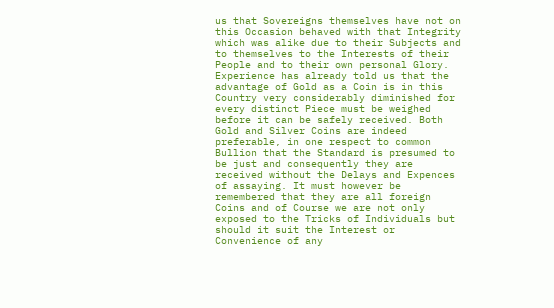us that Sovereigns themselves have not on this Occasion behaved with that Integrity which was alike due to their Subjects and to themselves to the Interests of their People and to their own personal Glory. Experience has already told us that the advantage of Gold as a Coin is in this Country very considerably diminished for every distinct Piece must be weighed before it can be safely received. Both Gold and Silver Coins are indeed preferable, in one respect to common Bullion that the Standard is presumed to be just and consequently they are received without the Delays and Expences of assaying. It must however be remembered that they are all foreign Coins and of Course we are not only exposed to the Tricks of Individuals but should it suit the Interest or Convenience of any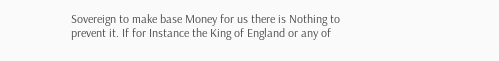Sovereign to make base Money for us there is Nothing to prevent it. If for Instance the King of England or any of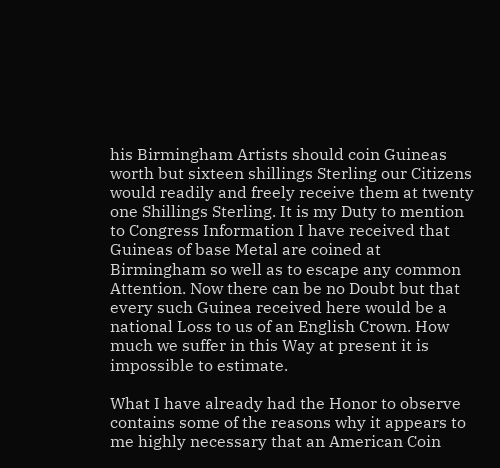his Birmingham Artists should coin Guineas worth but sixteen shillings Sterling our Citizens would readily and freely receive them at twenty one Shillings Sterling. It is my Duty to mention to Congress Information I have received that Guineas of base Metal are coined at Birmingham so well as to escape any common Attention. Now there can be no Doubt but that every such Guinea received here would be a national Loss to us of an English Crown. How much we suffer in this Way at present it is impossible to estimate.

What I have already had the Honor to observe contains some of the reasons why it appears to me highly necessary that an American Coin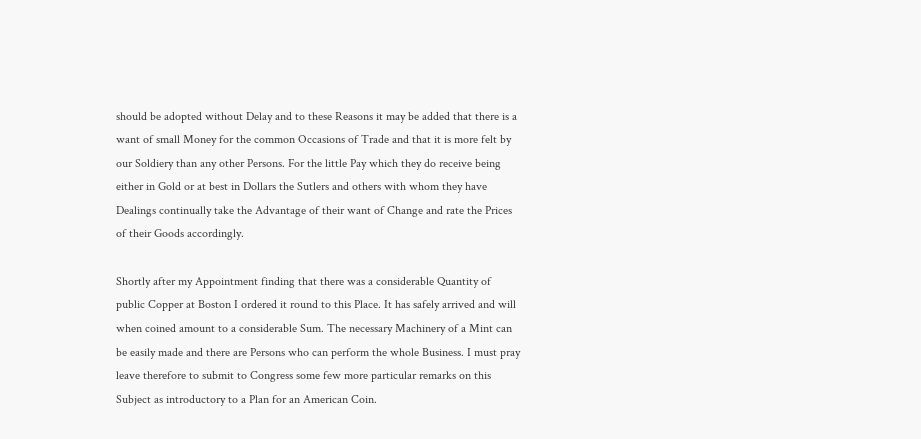should be adopted without Delay and to these Reasons it may be added that there is a want of small Money for the common Occasions of Trade and that it is more felt by our Soldiery than any other Persons. For the little Pay which they do receive being either in Gold or at best in Dollars the Sutlers and others with whom they have Dealings continually take the Advantage of their want of Change and rate the Prices of their Goods accordingly.

Shortly after my Appointment finding that there was a considerable Quantity of public Copper at Boston I ordered it round to this Place. It has safely arrived and will when coined amount to a considerable Sum. The necessary Machinery of a Mint can be easily made and there are Persons who can perform the whole Business. I must pray leave therefore to submit to Congress some few more particular remarks on this Subject as introductory to a Plan for an American Coin.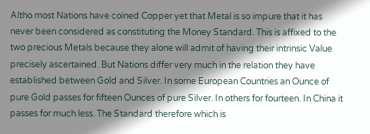Altho most Nations have coined Copper yet that Metal is so impure that it has never been considered as constituting the Money Standard. This is affixed to the two precious Metals because they alone will admit of having their intrinsic Value precisely ascertained. But Nations differ very much in the relation they have established between Gold and Silver. In some European Countries an Ounce of pure Gold passes for fifteen Ounces of pure Silver. In others for fourteen. In China it passes for much less. The Standard therefore which is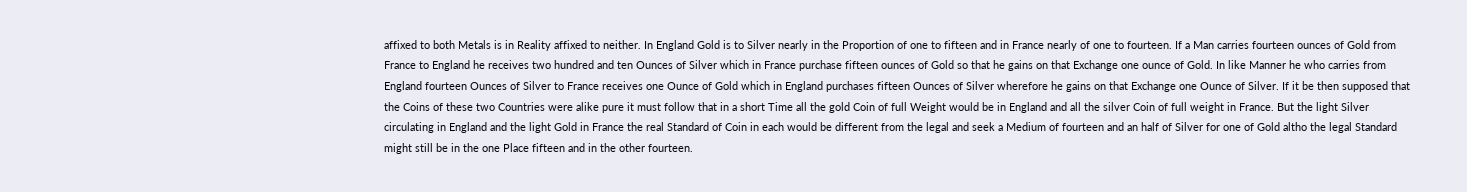affixed to both Metals is in Reality affixed to neither. In England Gold is to Silver nearly in the Proportion of one to fifteen and in France nearly of one to fourteen. If a Man carries fourteen ounces of Gold from France to England he receives two hundred and ten Ounces of Silver which in France purchase fifteen ounces of Gold so that he gains on that Exchange one ounce of Gold. In like Manner he who carries from England fourteen Ounces of Silver to France receives one Ounce of Gold which in England purchases fifteen Ounces of Silver wherefore he gains on that Exchange one Ounce of Silver. If it be then supposed that the Coins of these two Countries were alike pure it must follow that in a short Time all the gold Coin of full Weight would be in England and all the silver Coin of full weight in France. But the light Silver circulating in England and the light Gold in France the real Standard of Coin in each would be different from the legal and seek a Medium of fourteen and an half of Silver for one of Gold altho the legal Standard might still be in the one Place fifteen and in the other fourteen.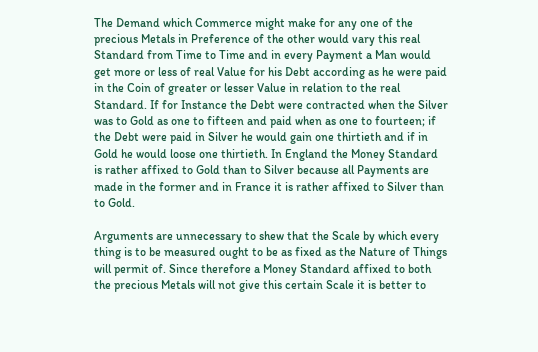The Demand which Commerce might make for any one of the precious Metals in Preference of the other would vary this real Standard from Time to Time and in every Payment a Man would get more or less of real Value for his Debt according as he were paid in the Coin of greater or lesser Value in relation to the real Standard. If for Instance the Debt were contracted when the Silver was to Gold as one to fifteen and paid when as one to fourteen; if the Debt were paid in Silver he would gain one thirtieth and if in Gold he would loose one thirtieth. In England the Money Standard is rather affixed to Gold than to Silver because all Payments are made in the former and in France it is rather affixed to Silver than to Gold.

Arguments are unnecessary to shew that the Scale by which every thing is to be measured ought to be as fixed as the Nature of Things will permit of. Since therefore a Money Standard affixed to both the precious Metals will not give this certain Scale it is better to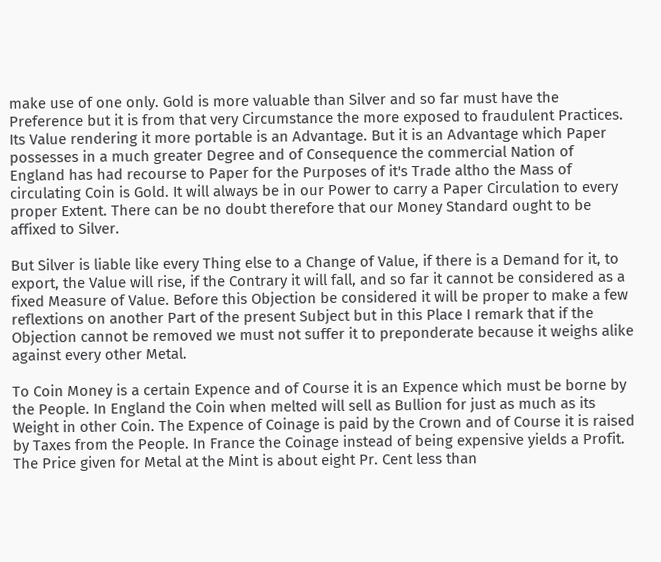make use of one only. Gold is more valuable than Silver and so far must have the Preference but it is from that very Circumstance the more exposed to fraudulent Practices. Its Value rendering it more portable is an Advantage. But it is an Advantage which Paper possesses in a much greater Degree and of Consequence the commercial Nation of England has had recourse to Paper for the Purposes of it's Trade altho the Mass of circulating Coin is Gold. It will always be in our Power to carry a Paper Circulation to every proper Extent. There can be no doubt therefore that our Money Standard ought to be affixed to Silver.

But Silver is liable like every Thing else to a Change of Value, if there is a Demand for it, to export, the Value will rise, if the Contrary it will fall, and so far it cannot be considered as a fixed Measure of Value. Before this Objection be considered it will be proper to make a few reflextions on another Part of the present Subject but in this Place I remark that if the Objection cannot be removed we must not suffer it to preponderate because it weighs alike against every other Metal.

To Coin Money is a certain Expence and of Course it is an Expence which must be borne by the People. In England the Coin when melted will sell as Bullion for just as much as its Weight in other Coin. The Expence of Coinage is paid by the Crown and of Course it is raised by Taxes from the People. In France the Coinage instead of being expensive yields a Profit. The Price given for Metal at the Mint is about eight Pr. Cent less than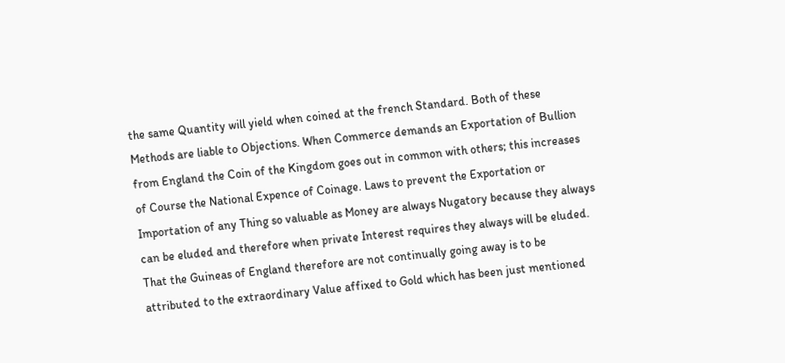the same Quantity will yield when coined at the french Standard. Both of these Methods are liable to Objections. When Commerce demands an Exportation of Bullion from England the Coin of the Kingdom goes out in common with others; this increases of Course the National Expence of Coinage. Laws to prevent the Exportation or Importation of any Thing so valuable as Money are always Nugatory because they always can be eluded and therefore when private Interest requires they always will be eluded. That the Guineas of England therefore are not continually going away is to be attributed to the extraordinary Value affixed to Gold which has been just mentioned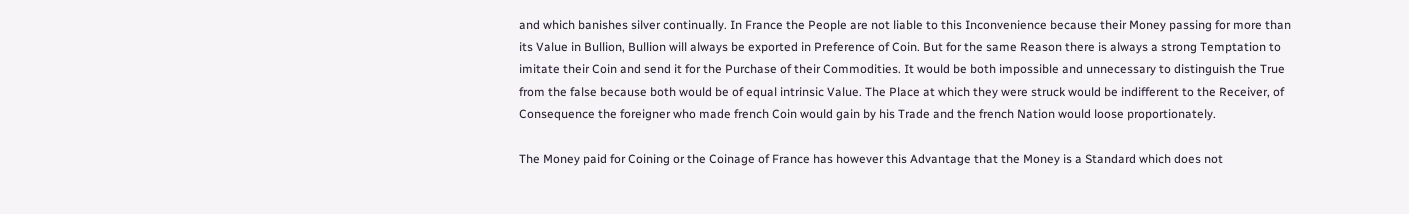and which banishes silver continually. In France the People are not liable to this Inconvenience because their Money passing for more than its Value in Bullion, Bullion will always be exported in Preference of Coin. But for the same Reason there is always a strong Temptation to imitate their Coin and send it for the Purchase of their Commodities. It would be both impossible and unnecessary to distinguish the True from the false because both would be of equal intrinsic Value. The Place at which they were struck would be indifferent to the Receiver, of Consequence the foreigner who made french Coin would gain by his Trade and the french Nation would loose proportionately.

The Money paid for Coining or the Coinage of France has however this Advantage that the Money is a Standard which does not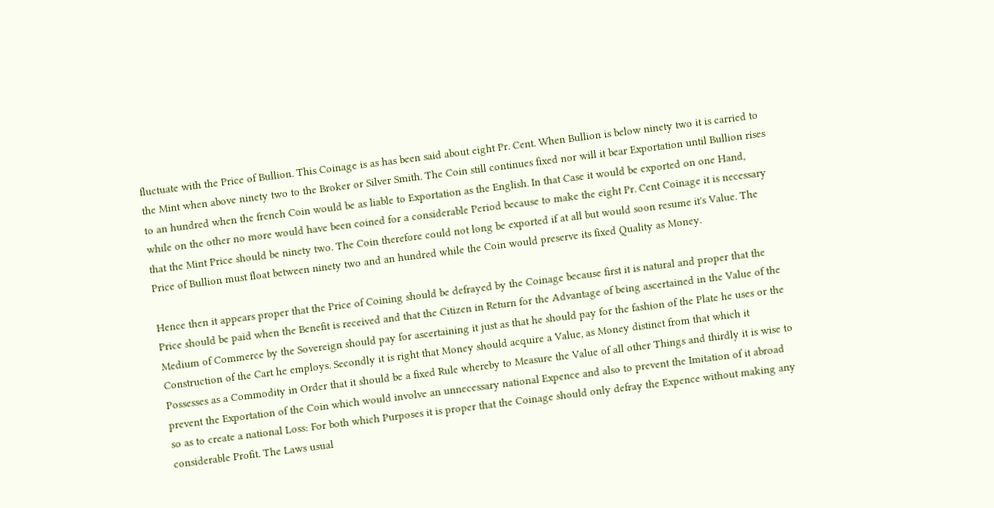fluctuate with the Price of Bullion. This Coinage is as has been said about eight Pr. Cent. When Bullion is below ninety two it is carried to the Mint when above ninety two to the Broker or Silver Smith. The Coin still continues fixed nor will it bear Exportation until Bullion rises to an hundred when the french Coin would be as liable to Exportation as the English. In that Case it would be exported on one Hand, while on the other no more would have been coined for a considerable Period because to make the eight Pr. Cent Coinage it is necessary that the Mint Price should be ninety two. The Coin therefore could not long be exported if at all but would soon resume it's Value. The Price of Bullion must float between ninety two and an hundred while the Coin would preserve its fixed Quality as Money.

Hence then it appears proper that the Price of Coining should be defrayed by the Coinage because first it is natural and proper that the Price should be paid when the Benefit is received and that the Citizen in Return for the Advantage of being ascertained in the Value of the Medium of Commerce by the Sovereign should pay for ascertaining it just as that he should pay for the fashion of the Plate he uses or the Construction of the Cart he employs. Secondly it is right that Money should acquire a Value, as Money distinct from that which it Possesses as a Commodity in Order that it should be a fixed Rule whereby to Measure the Value of all other Things and thirdly it is wise to prevent the Exportation of the Coin which would involve an unnecessary national Expence and also to prevent the Imitation of it abroad so as to create a national Loss: For both which Purposes it is proper that the Coinage should only defray the Expence without making any considerable Profit. The Laws usual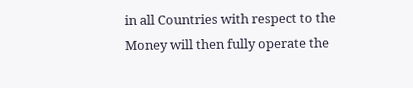in all Countries with respect to the Money will then fully operate the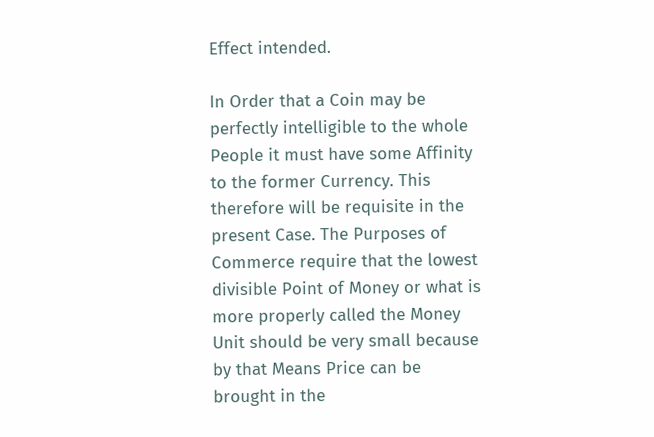Effect intended.

In Order that a Coin may be perfectly intelligible to the whole People it must have some Affinity to the former Currency. This therefore will be requisite in the present Case. The Purposes of Commerce require that the lowest divisible Point of Money or what is more properly called the Money Unit should be very small because by that Means Price can be brought in the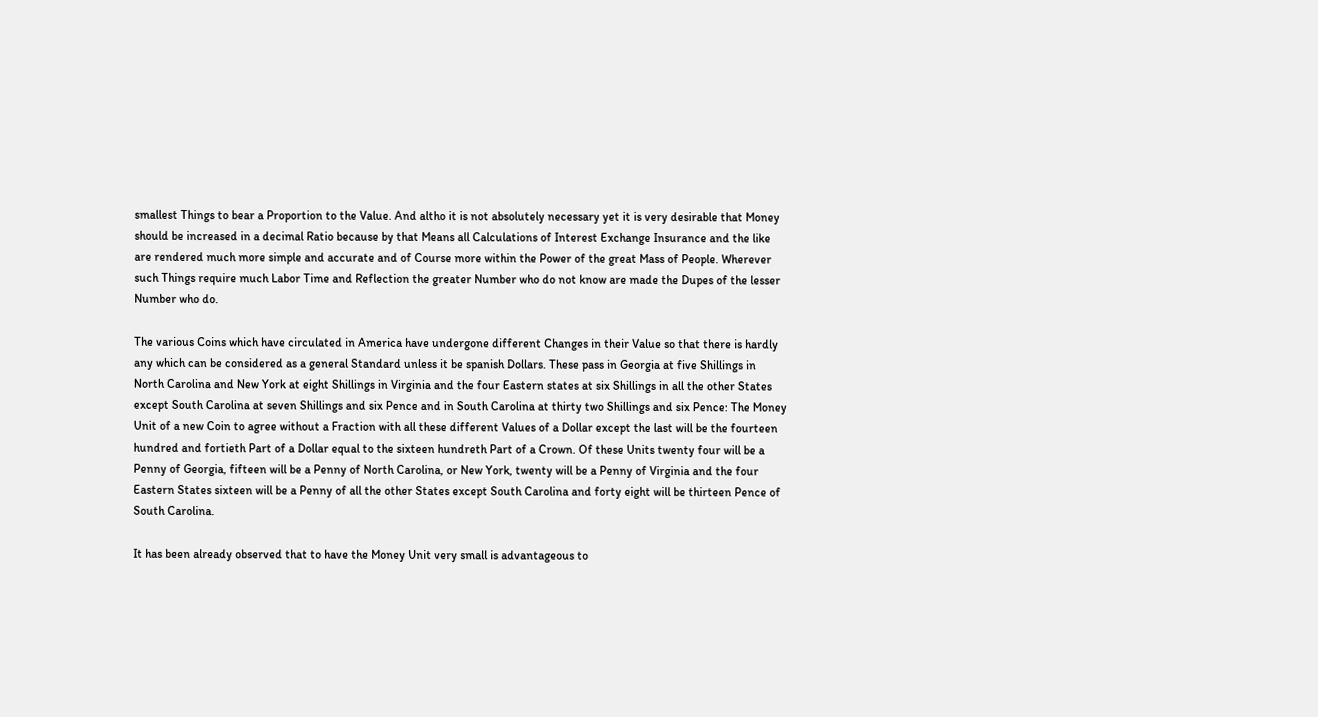smallest Things to bear a Proportion to the Value. And altho it is not absolutely necessary yet it is very desirable that Money should be increased in a decimal Ratio because by that Means all Calculations of Interest Exchange Insurance and the like are rendered much more simple and accurate and of Course more within the Power of the great Mass of People. Wherever such Things require much Labor Time and Reflection the greater Number who do not know are made the Dupes of the lesser Number who do.

The various Coins which have circulated in America have undergone different Changes in their Value so that there is hardly any which can be considered as a general Standard unless it be spanish Dollars. These pass in Georgia at five Shillings in North Carolina and New York at eight Shillings in Virginia and the four Eastern states at six Shillings in all the other States except South Carolina at seven Shillings and six Pence and in South Carolina at thirty two Shillings and six Pence: The Money Unit of a new Coin to agree without a Fraction with all these different Values of a Dollar except the last will be the fourteen hundred and fortieth Part of a Dollar equal to the sixteen hundreth Part of a Crown. Of these Units twenty four will be a Penny of Georgia, fifteen will be a Penny of North Carolina, or New York, twenty will be a Penny of Virginia and the four Eastern States sixteen will be a Penny of all the other States except South Carolina and forty eight will be thirteen Pence of South Carolina.

It has been already observed that to have the Money Unit very small is advantageous to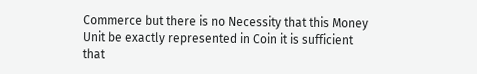Commerce but there is no Necessity that this Money Unit be exactly represented in Coin it is sufficient that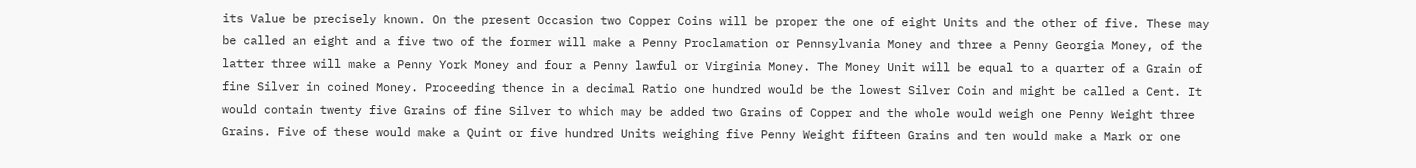its Value be precisely known. On the present Occasion two Copper Coins will be proper the one of eight Units and the other of five. These may be called an eight and a five two of the former will make a Penny Proclamation or Pennsylvania Money and three a Penny Georgia Money, of the latter three will make a Penny York Money and four a Penny lawful or Virginia Money. The Money Unit will be equal to a quarter of a Grain of fine Silver in coined Money. Proceeding thence in a decimal Ratio one hundred would be the lowest Silver Coin and might be called a Cent. It would contain twenty five Grains of fine Silver to which may be added two Grains of Copper and the whole would weigh one Penny Weight three Grains. Five of these would make a Quint or five hundred Units weighing five Penny Weight fifteen Grains and ten would make a Mark or one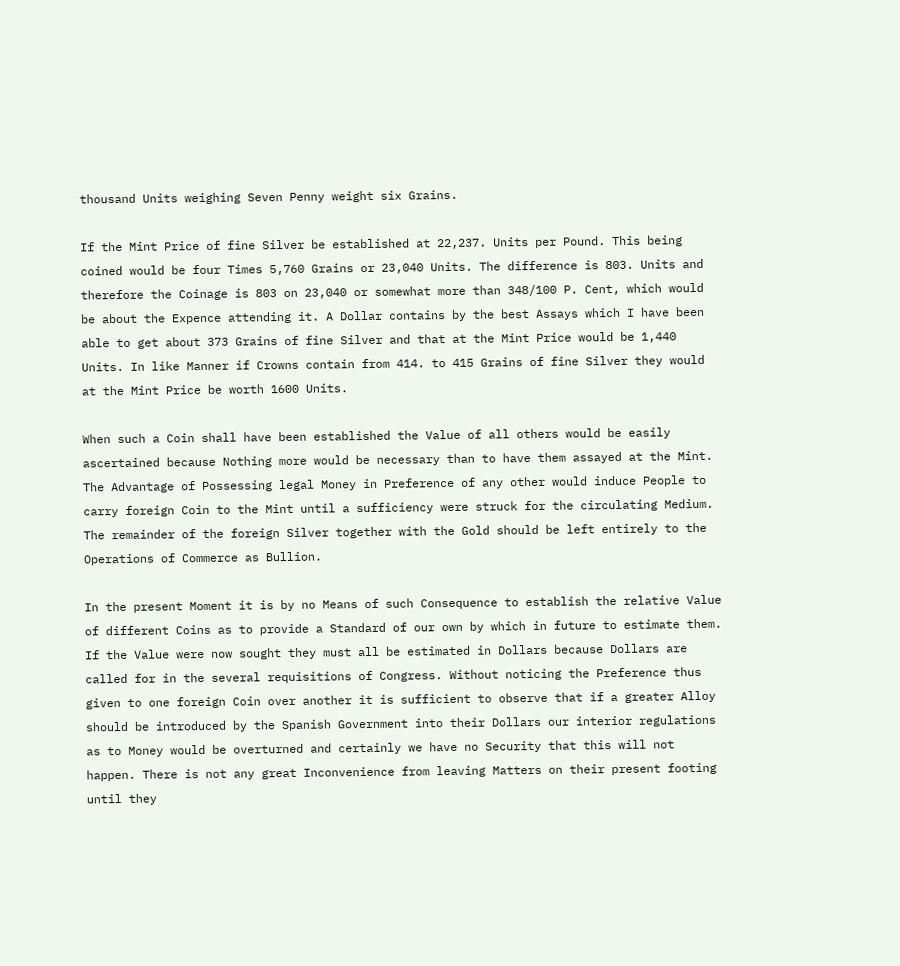thousand Units weighing Seven Penny weight six Grains.

If the Mint Price of fine Silver be established at 22,237. Units per Pound. This being coined would be four Times 5,760 Grains or 23,040 Units. The difference is 803. Units and therefore the Coinage is 803 on 23,040 or somewhat more than 348/100 P. Cent, which would be about the Expence attending it. A Dollar contains by the best Assays which I have been able to get about 373 Grains of fine Silver and that at the Mint Price would be 1,440 Units. In like Manner if Crowns contain from 414. to 415 Grains of fine Silver they would at the Mint Price be worth 1600 Units.

When such a Coin shall have been established the Value of all others would be easily ascertained because Nothing more would be necessary than to have them assayed at the Mint. The Advantage of Possessing legal Money in Preference of any other would induce People to carry foreign Coin to the Mint until a sufficiency were struck for the circulating Medium. The remainder of the foreign Silver together with the Gold should be left entirely to the Operations of Commerce as Bullion.

In the present Moment it is by no Means of such Consequence to establish the relative Value of different Coins as to provide a Standard of our own by which in future to estimate them. If the Value were now sought they must all be estimated in Dollars because Dollars are called for in the several requisitions of Congress. Without noticing the Preference thus given to one foreign Coin over another it is sufficient to observe that if a greater Alloy should be introduced by the Spanish Government into their Dollars our interior regulations as to Money would be overturned and certainly we have no Security that this will not happen. There is not any great Inconvenience from leaving Matters on their present footing until they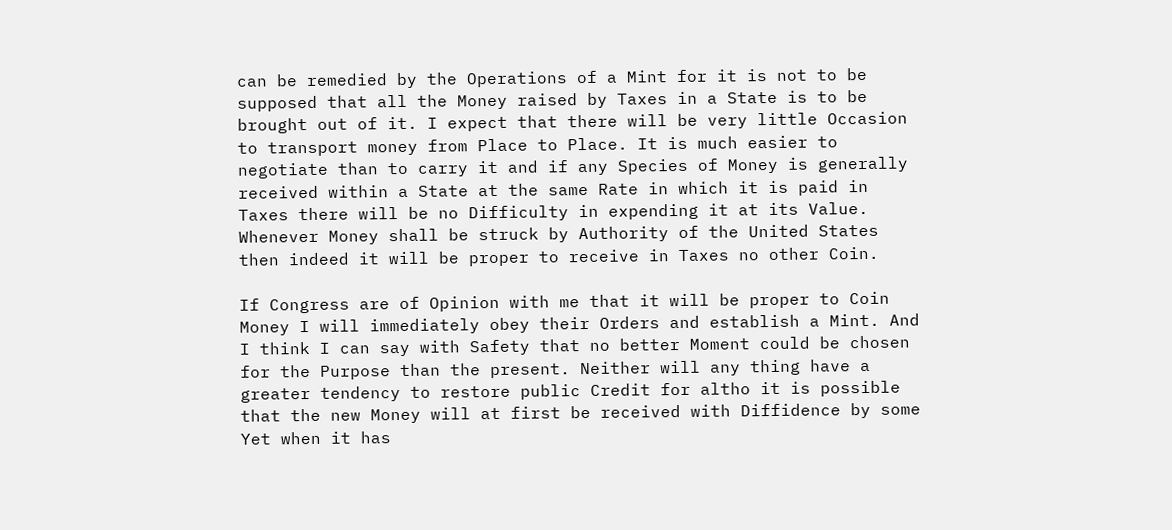can be remedied by the Operations of a Mint for it is not to be supposed that all the Money raised by Taxes in a State is to be brought out of it. I expect that there will be very little Occasion to transport money from Place to Place. It is much easier to negotiate than to carry it and if any Species of Money is generally received within a State at the same Rate in which it is paid in Taxes there will be no Difficulty in expending it at its Value. Whenever Money shall be struck by Authority of the United States then indeed it will be proper to receive in Taxes no other Coin.

If Congress are of Opinion with me that it will be proper to Coin Money I will immediately obey their Orders and establish a Mint. And I think I can say with Safety that no better Moment could be chosen for the Purpose than the present. Neither will any thing have a greater tendency to restore public Credit for altho it is possible that the new Money will at first be received with Diffidence by some Yet when it has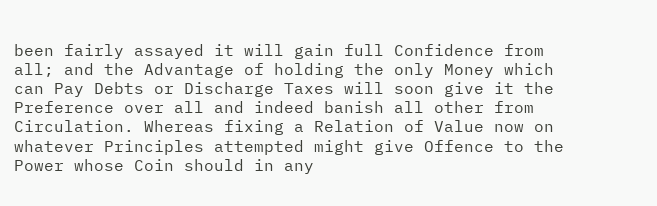been fairly assayed it will gain full Confidence from all; and the Advantage of holding the only Money which can Pay Debts or Discharge Taxes will soon give it the Preference over all and indeed banish all other from Circulation. Whereas fixing a Relation of Value now on whatever Principles attempted might give Offence to the Power whose Coin should in any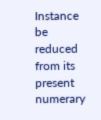Instance be reduced from its present numerary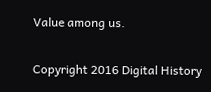Value among us.

Copyright 2016 Digital History